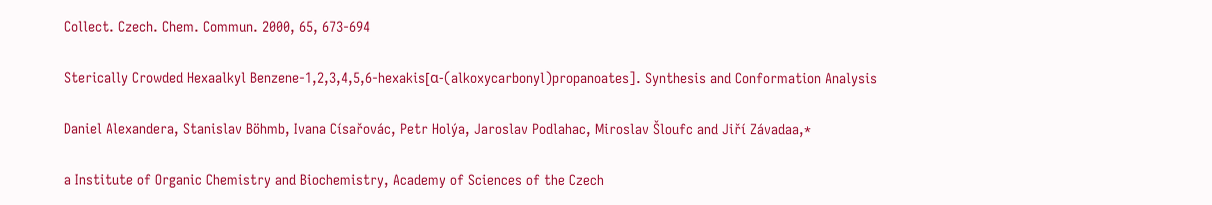Collect. Czech. Chem. Commun. 2000, 65, 673-694

Sterically Crowded Hexaalkyl Benzene-1,2,3,4,5,6-hexakis[α-(alkoxycarbonyl)propanoates]. Synthesis and Conformation Analysis

Daniel Alexandera, Stanislav Böhmb, Ivana Císařovác, Petr Holýa, Jaroslav Podlahac, Miroslav Šloufc and Jiří Závadaa,*

a Institute of Organic Chemistry and Biochemistry, Academy of Sciences of the Czech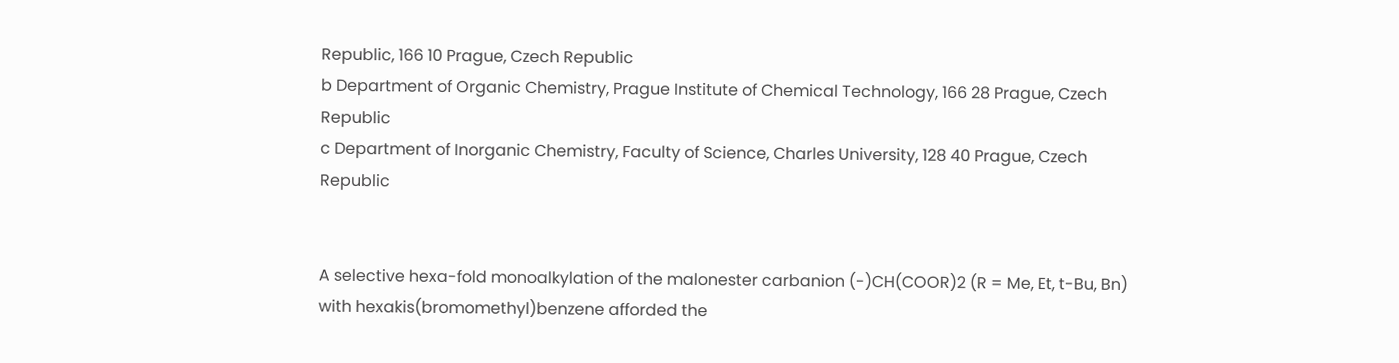Republic, 166 10 Prague, Czech Republic
b Department of Organic Chemistry, Prague Institute of Chemical Technology, 166 28 Prague, Czech Republic
c Department of Inorganic Chemistry, Faculty of Science, Charles University, 128 40 Prague, Czech Republic


A selective hexa-fold monoalkylation of the malonester carbanion (-)CH(COOR)2 (R = Me, Et, t-Bu, Bn) with hexakis(bromomethyl)benzene afforded the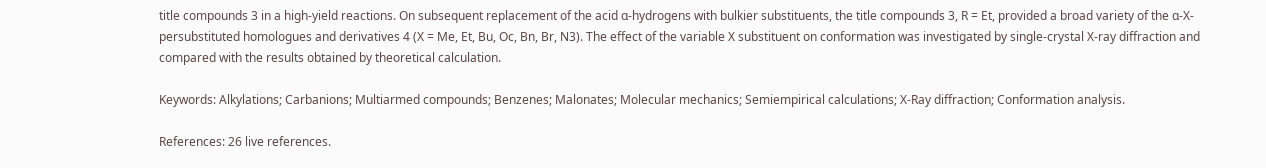title compounds 3 in a high-yield reactions. On subsequent replacement of the acid α-hydrogens with bulkier substituents, the title compounds 3, R = Et, provided a broad variety of the α-X-persubstituted homologues and derivatives 4 (X = Me, Et, Bu, Oc, Bn, Br, N3). The effect of the variable X substituent on conformation was investigated by single-crystal X-ray diffraction and compared with the results obtained by theoretical calculation.

Keywords: Alkylations; Carbanions; Multiarmed compounds; Benzenes; Malonates; Molecular mechanics; Semiempirical calculations; X-Ray diffraction; Conformation analysis.

References: 26 live references.